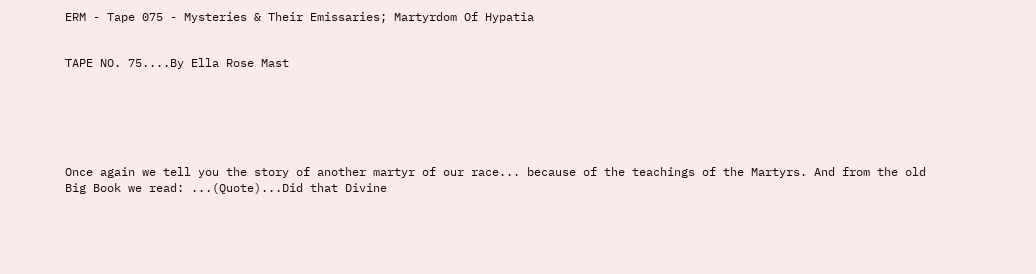ERM - Tape 075 - Mysteries & Their Emissaries; Martyrdom Of Hypatia


TAPE NO. 75....By Ella Rose Mast






Once again we tell you the story of another martyr of our race... because of the teachings of the Martyrs. And from the old Big Book we read: ...(Quote)...Did that Divine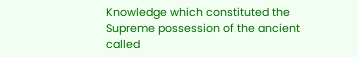Knowledge which constituted the Supreme possession of the ancient called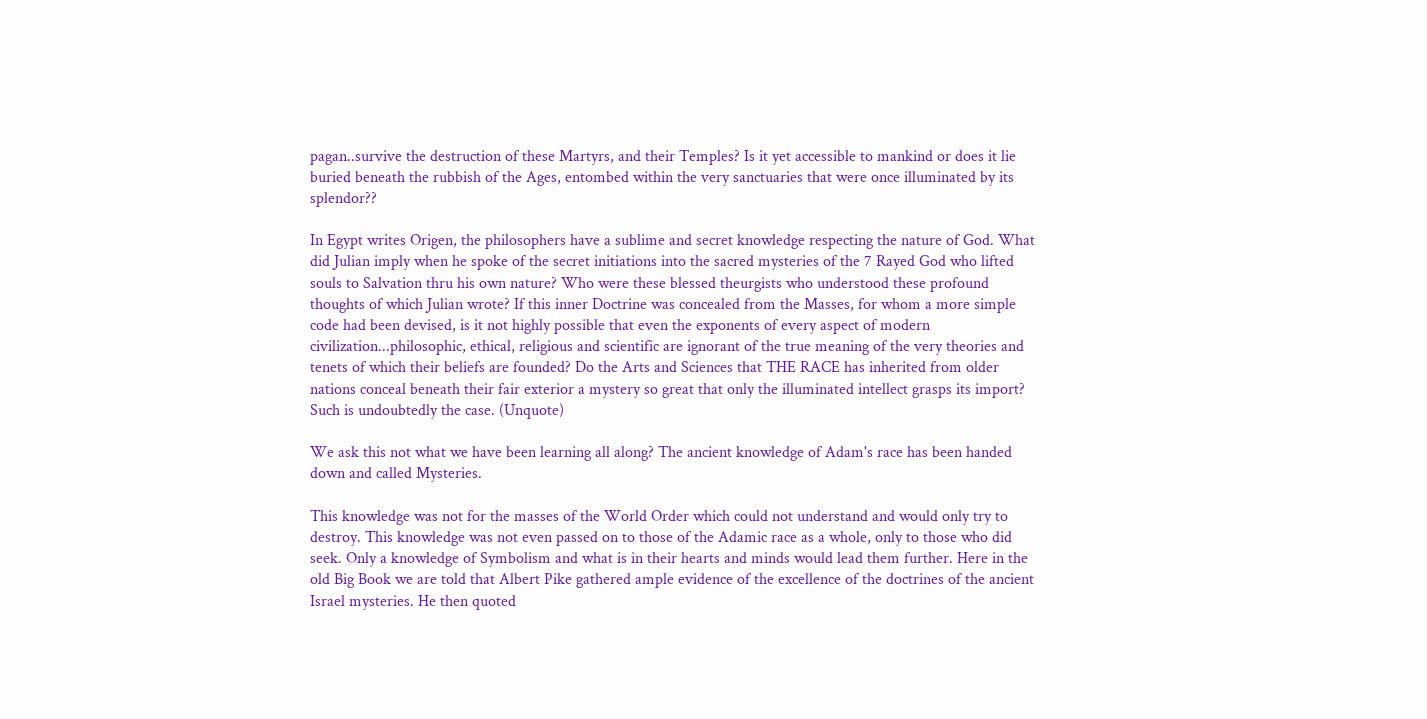pagan..survive the destruction of these Martyrs, and their Temples? Is it yet accessible to mankind or does it lie buried beneath the rubbish of the Ages, entombed within the very sanctuaries that were once illuminated by its splendor??

In Egypt writes Origen, the philosophers have a sublime and secret knowledge respecting the nature of God. What did Julian imply when he spoke of the secret initiations into the sacred mysteries of the 7 Rayed God who lifted souls to Salvation thru his own nature? Who were these blessed theurgists who understood these profound thoughts of which Julian wrote? If this inner Doctrine was concealed from the Masses, for whom a more simple code had been devised, is it not highly possible that even the exponents of every aspect of modern civilization...philosophic, ethical, religious and scientific are ignorant of the true meaning of the very theories and tenets of which their beliefs are founded? Do the Arts and Sciences that THE RACE has inherited from older nations conceal beneath their fair exterior a mystery so great that only the illuminated intellect grasps its import? Such is undoubtedly the case. (Unquote)

We ask this not what we have been learning all along? The ancient knowledge of Adam's race has been handed down and called Mysteries.

This knowledge was not for the masses of the World Order which could not understand and would only try to destroy. This knowledge was not even passed on to those of the Adamic race as a whole, only to those who did seek. Only a knowledge of Symbolism and what is in their hearts and minds would lead them further. Here in the old Big Book we are told that Albert Pike gathered ample evidence of the excellence of the doctrines of the ancient Israel mysteries. He then quoted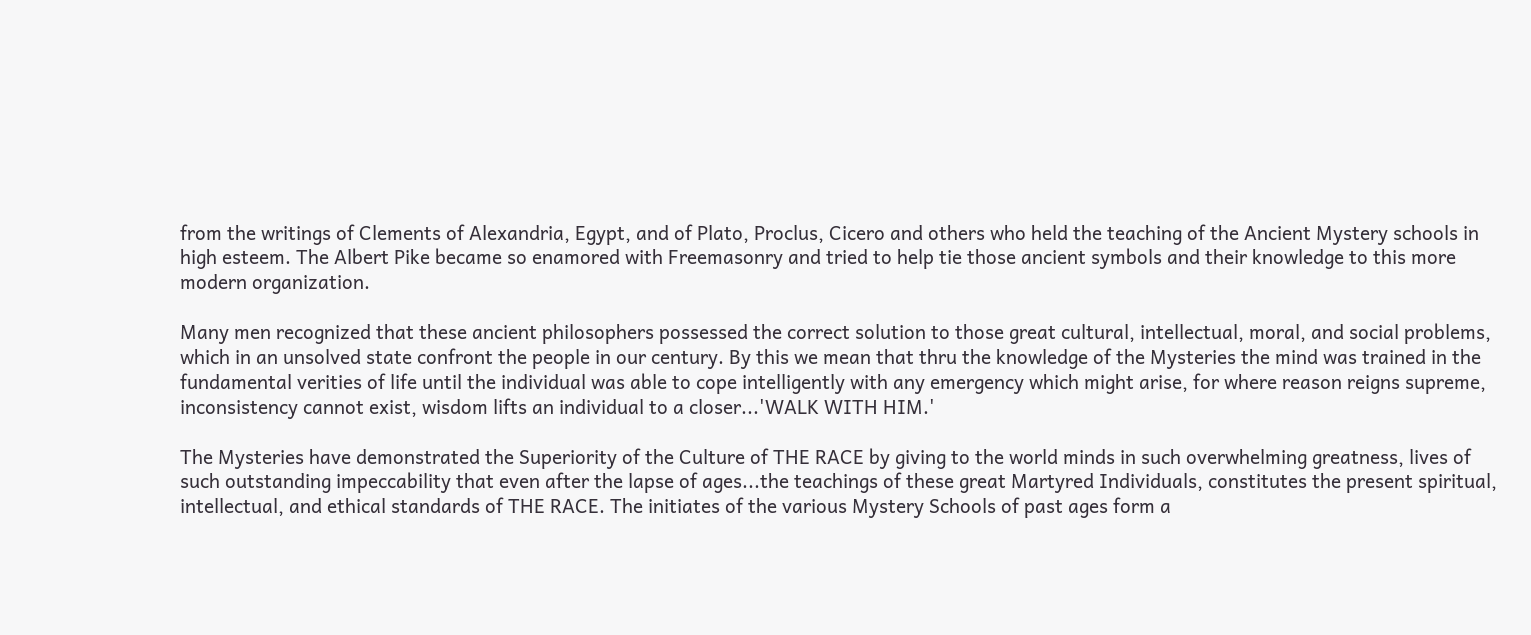from the writings of Clements of Alexandria, Egypt, and of Plato, Proclus, Cicero and others who held the teaching of the Ancient Mystery schools in high esteem. The Albert Pike became so enamored with Freemasonry and tried to help tie those ancient symbols and their knowledge to this more modern organization.

Many men recognized that these ancient philosophers possessed the correct solution to those great cultural, intellectual, moral, and social problems, which in an unsolved state confront the people in our century. By this we mean that thru the knowledge of the Mysteries the mind was trained in the fundamental verities of life until the individual was able to cope intelligently with any emergency which might arise, for where reason reigns supreme, inconsistency cannot exist, wisdom lifts an individual to a closer...'WALK WITH HIM.'

The Mysteries have demonstrated the Superiority of the Culture of THE RACE by giving to the world minds in such overwhelming greatness, lives of such outstanding impeccability that even after the lapse of ages...the teachings of these great Martyred Individuals, constitutes the present spiritual, intellectual, and ethical standards of THE RACE. The initiates of the various Mystery Schools of past ages form a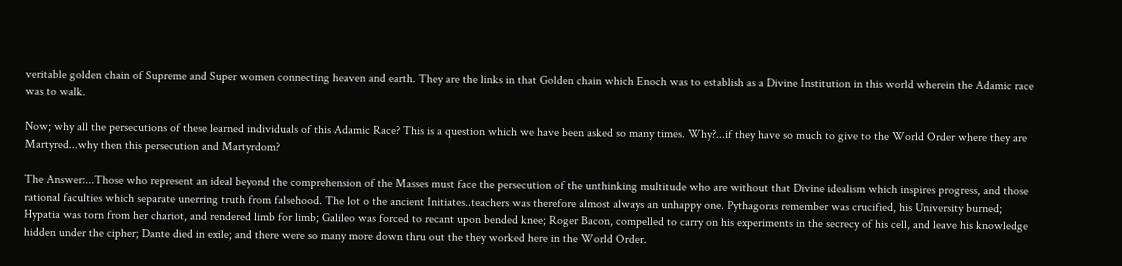veritable golden chain of Supreme and Super women connecting heaven and earth. They are the links in that Golden chain which Enoch was to establish as a Divine Institution in this world wherein the Adamic race was to walk.

Now; why all the persecutions of these learned individuals of this Adamic Race? This is a question which we have been asked so many times. Why?...if they have so much to give to the World Order where they are Martyred...why then this persecution and Martyrdom?

The Answer:...Those who represent an ideal beyond the comprehension of the Masses must face the persecution of the unthinking multitude who are without that Divine idealism which inspires progress, and those rational faculties which separate unerring truth from falsehood. The lot o the ancient Initiates..teachers was therefore almost always an unhappy one. Pythagoras remember was crucified, his University burned; Hypatia was torn from her chariot, and rendered limb for limb; Galileo was forced to recant upon bended knee; Roger Bacon, compelled to carry on his experiments in the secrecy of his cell, and leave his knowledge hidden under the cipher; Dante died in exile; and there were so many more down thru out the they worked here in the World Order.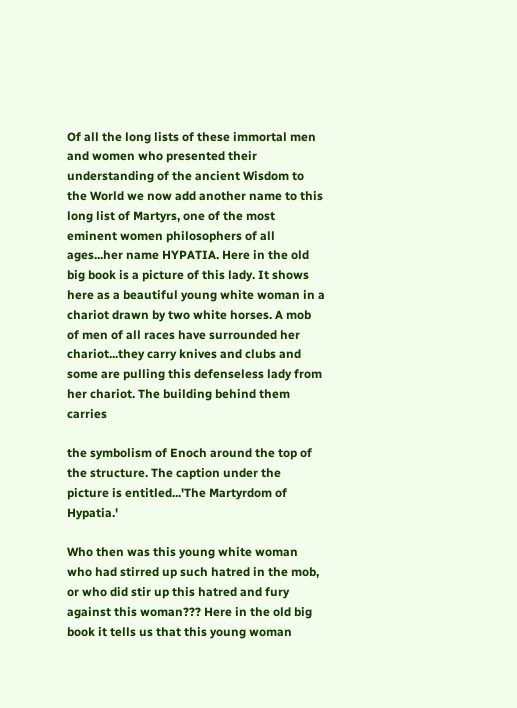Of all the long lists of these immortal men and women who presented their understanding of the ancient Wisdom to the World we now add another name to this long list of Martyrs, one of the most eminent women philosophers of all ages...her name HYPATIA. Here in the old big book is a picture of this lady. It shows here as a beautiful young white woman in a chariot drawn by two white horses. A mob of men of all races have surrounded her chariot...they carry knives and clubs and some are pulling this defenseless lady from her chariot. The building behind them carries

the symbolism of Enoch around the top of the structure. The caption under the picture is entitled...'The Martyrdom of Hypatia.'

Who then was this young white woman who had stirred up such hatred in the mob, or who did stir up this hatred and fury against this woman??? Here in the old big book it tells us that this young woman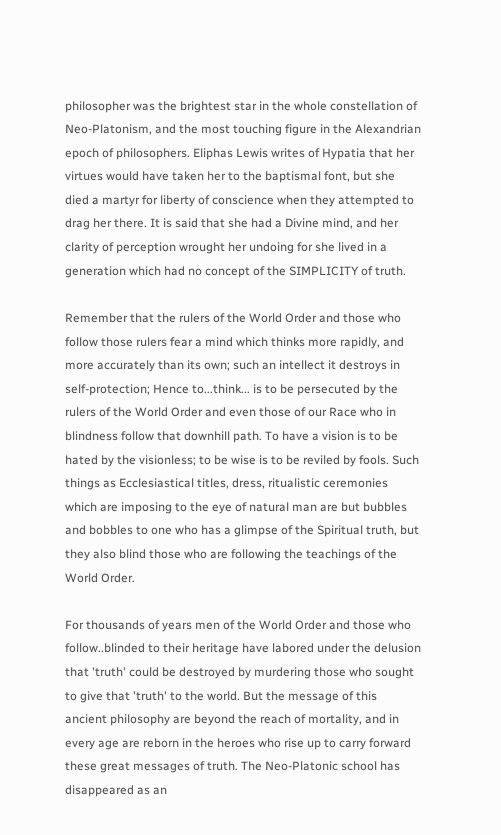philosopher was the brightest star in the whole constellation of Neo-Platonism, and the most touching figure in the Alexandrian epoch of philosophers. Eliphas Lewis writes of Hypatia that her virtues would have taken her to the baptismal font, but she died a martyr for liberty of conscience when they attempted to drag her there. It is said that she had a Divine mind, and her clarity of perception wrought her undoing for she lived in a generation which had no concept of the SIMPLICITY of truth.

Remember that the rulers of the World Order and those who follow those rulers fear a mind which thinks more rapidly, and more accurately than its own; such an intellect it destroys in self-protection; Hence to...think... is to be persecuted by the rulers of the World Order and even those of our Race who in blindness follow that downhill path. To have a vision is to be hated by the visionless; to be wise is to be reviled by fools. Such things as Ecclesiastical titles, dress, ritualistic ceremonies which are imposing to the eye of natural man are but bubbles and bobbles to one who has a glimpse of the Spiritual truth, but they also blind those who are following the teachings of the World Order.

For thousands of years men of the World Order and those who follow..blinded to their heritage have labored under the delusion that 'truth' could be destroyed by murdering those who sought to give that 'truth' to the world. But the message of this ancient philosophy are beyond the reach of mortality, and in every age are reborn in the heroes who rise up to carry forward these great messages of truth. The Neo-Platonic school has disappeared as an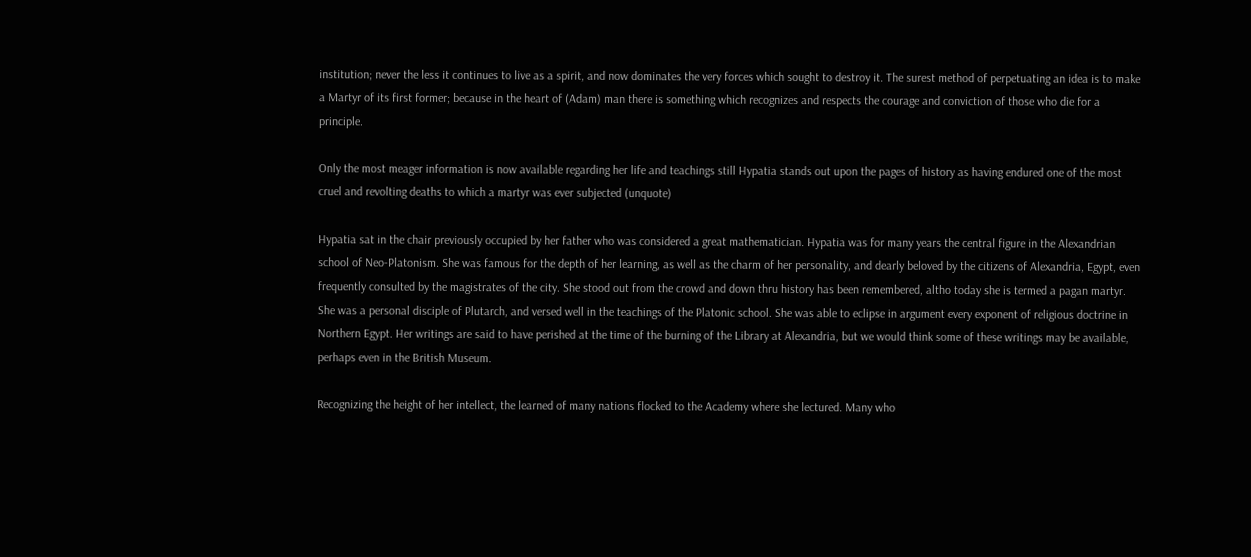institution; never the less it continues to live as a spirit, and now dominates the very forces which sought to destroy it. The surest method of perpetuating an idea is to make a Martyr of its first former; because in the heart of (Adam) man there is something which recognizes and respects the courage and conviction of those who die for a principle.

Only the most meager information is now available regarding her life and teachings still Hypatia stands out upon the pages of history as having endured one of the most cruel and revolting deaths to which a martyr was ever subjected (unquote)

Hypatia sat in the chair previously occupied by her father who was considered a great mathematician. Hypatia was for many years the central figure in the Alexandrian school of Neo-Platonism. She was famous for the depth of her learning, as well as the charm of her personality, and dearly beloved by the citizens of Alexandria, Egypt, even frequently consulted by the magistrates of the city. She stood out from the crowd and down thru history has been remembered, altho today she is termed a pagan martyr. She was a personal disciple of Plutarch, and versed well in the teachings of the Platonic school. She was able to eclipse in argument every exponent of religious doctrine in Northern Egypt. Her writings are said to have perished at the time of the burning of the Library at Alexandria, but we would think some of these writings may be available, perhaps even in the British Museum.

Recognizing the height of her intellect, the learned of many nations flocked to the Academy where she lectured. Many who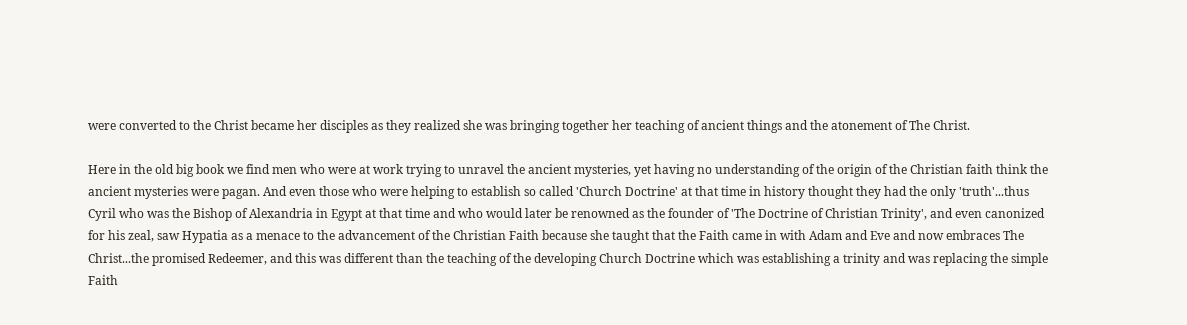were converted to the Christ became her disciples as they realized she was bringing together her teaching of ancient things and the atonement of The Christ.

Here in the old big book we find men who were at work trying to unravel the ancient mysteries, yet having no understanding of the origin of the Christian faith think the ancient mysteries were pagan. And even those who were helping to establish so called 'Church Doctrine' at that time in history thought they had the only 'truth'...thus Cyril who was the Bishop of Alexandria in Egypt at that time and who would later be renowned as the founder of 'The Doctrine of Christian Trinity', and even canonized for his zeal, saw Hypatia as a menace to the advancement of the Christian Faith because she taught that the Faith came in with Adam and Eve and now embraces The Christ...the promised Redeemer, and this was different than the teaching of the developing Church Doctrine which was establishing a trinity and was replacing the simple Faith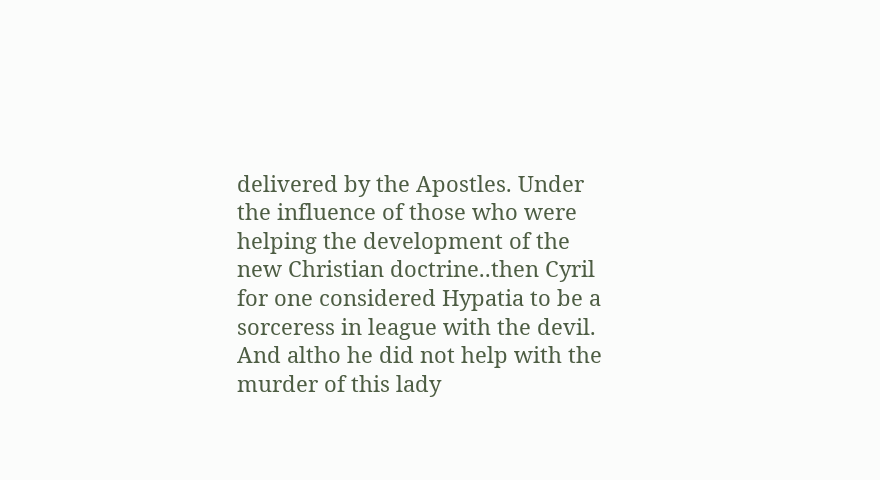delivered by the Apostles. Under the influence of those who were helping the development of the new Christian doctrine..then Cyril for one considered Hypatia to be a sorceress in league with the devil. And altho he did not help with the murder of this lady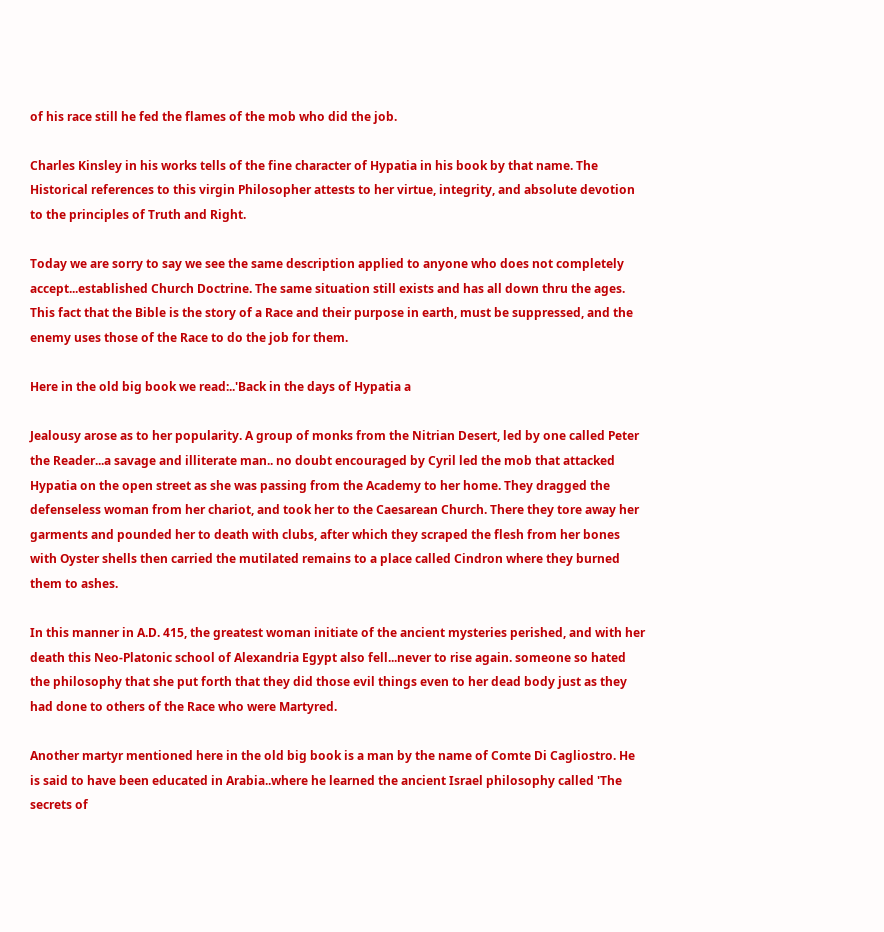of his race still he fed the flames of the mob who did the job.

Charles Kinsley in his works tells of the fine character of Hypatia in his book by that name. The Historical references to this virgin Philosopher attests to her virtue, integrity, and absolute devotion to the principles of Truth and Right.

Today we are sorry to say we see the same description applied to anyone who does not completely accept...established Church Doctrine. The same situation still exists and has all down thru the ages. This fact that the Bible is the story of a Race and their purpose in earth, must be suppressed, and the enemy uses those of the Race to do the job for them.

Here in the old big book we read:..'Back in the days of Hypatia a

Jealousy arose as to her popularity. A group of monks from the Nitrian Desert, led by one called Peter the Reader...a savage and illiterate man.. no doubt encouraged by Cyril led the mob that attacked Hypatia on the open street as she was passing from the Academy to her home. They dragged the defenseless woman from her chariot, and took her to the Caesarean Church. There they tore away her garments and pounded her to death with clubs, after which they scraped the flesh from her bones with Oyster shells then carried the mutilated remains to a place called Cindron where they burned them to ashes.

In this manner in A.D. 415, the greatest woman initiate of the ancient mysteries perished, and with her death this Neo-Platonic school of Alexandria Egypt also fell...never to rise again. someone so hated the philosophy that she put forth that they did those evil things even to her dead body just as they had done to others of the Race who were Martyred.

Another martyr mentioned here in the old big book is a man by the name of Comte Di Cagliostro. He is said to have been educated in Arabia..where he learned the ancient Israel philosophy called 'The secrets of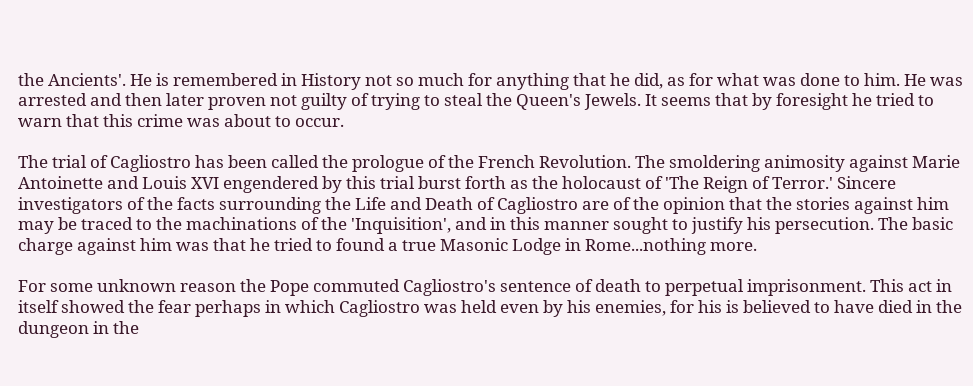the Ancients'. He is remembered in History not so much for anything that he did, as for what was done to him. He was arrested and then later proven not guilty of trying to steal the Queen's Jewels. It seems that by foresight he tried to warn that this crime was about to occur.

The trial of Cagliostro has been called the prologue of the French Revolution. The smoldering animosity against Marie Antoinette and Louis XVI engendered by this trial burst forth as the holocaust of 'The Reign of Terror.' Sincere investigators of the facts surrounding the Life and Death of Cagliostro are of the opinion that the stories against him may be traced to the machinations of the 'Inquisition', and in this manner sought to justify his persecution. The basic charge against him was that he tried to found a true Masonic Lodge in Rome...nothing more.

For some unknown reason the Pope commuted Cagliostro's sentence of death to perpetual imprisonment. This act in itself showed the fear perhaps in which Cagliostro was held even by his enemies, for his is believed to have died in the dungeon in the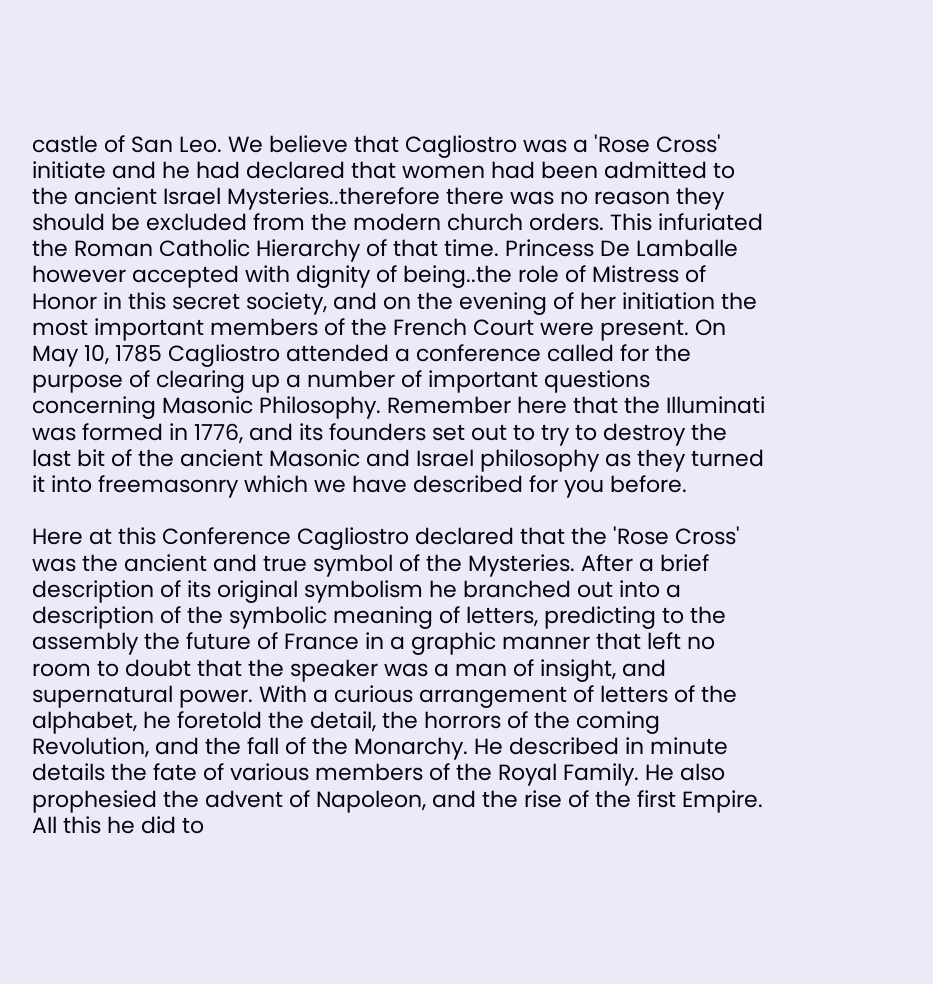castle of San Leo. We believe that Cagliostro was a 'Rose Cross' initiate and he had declared that women had been admitted to the ancient Israel Mysteries..therefore there was no reason they should be excluded from the modern church orders. This infuriated the Roman Catholic Hierarchy of that time. Princess De Lamballe however accepted with dignity of being..the role of Mistress of Honor in this secret society, and on the evening of her initiation the most important members of the French Court were present. On May 10, 1785 Cagliostro attended a conference called for the purpose of clearing up a number of important questions concerning Masonic Philosophy. Remember here that the Illuminati was formed in 1776, and its founders set out to try to destroy the last bit of the ancient Masonic and Israel philosophy as they turned it into freemasonry which we have described for you before.

Here at this Conference Cagliostro declared that the 'Rose Cross' was the ancient and true symbol of the Mysteries. After a brief description of its original symbolism he branched out into a description of the symbolic meaning of letters, predicting to the assembly the future of France in a graphic manner that left no room to doubt that the speaker was a man of insight, and supernatural power. With a curious arrangement of letters of the alphabet, he foretold the detail, the horrors of the coming Revolution, and the fall of the Monarchy. He described in minute details the fate of various members of the Royal Family. He also prophesied the advent of Napoleon, and the rise of the first Empire. All this he did to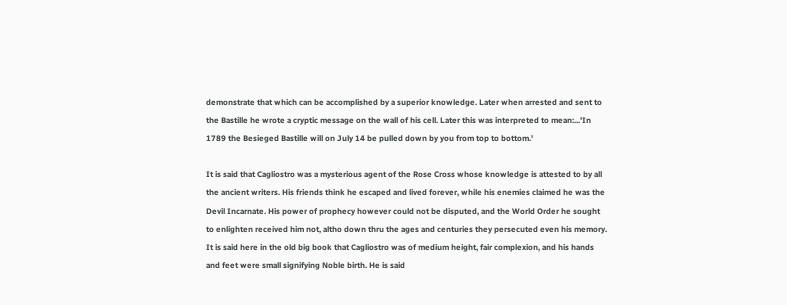demonstrate that which can be accomplished by a superior knowledge. Later when arrested and sent to the Bastille he wrote a cryptic message on the wall of his cell. Later this was interpreted to mean:...'In 1789 the Besieged Bastille will on July 14 be pulled down by you from top to bottom.'

It is said that Cagliostro was a mysterious agent of the Rose Cross whose knowledge is attested to by all the ancient writers. His friends think he escaped and lived forever, while his enemies claimed he was the Devil Incarnate. His power of prophecy however could not be disputed, and the World Order he sought to enlighten received him not, altho down thru the ages and centuries they persecuted even his memory. It is said here in the old big book that Cagliostro was of medium height, fair complexion, and his hands and feet were small signifying Noble birth. He is said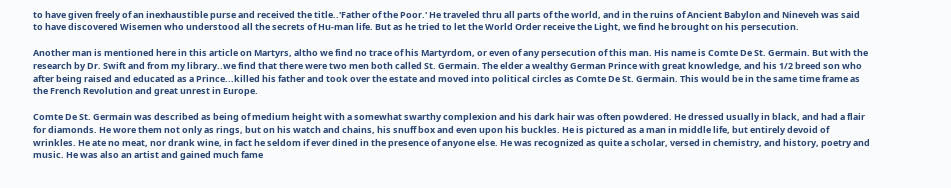to have given freely of an inexhaustible purse and received the title..'Father of the Poor.' He traveled thru all parts of the world, and in the ruins of Ancient Babylon and Nineveh was said to have discovered Wisemen who understood all the secrets of Hu-man life. But as he tried to let the World Order receive the Light, we find he brought on his persecution.

Another man is mentioned here in this article on Martyrs, altho we find no trace of his Martyrdom, or even of any persecution of this man. His name is Comte De St. Germain. But with the research by Dr. Swift and from my library..we find that there were two men both called St. Germain. The elder a wealthy German Prince with great knowledge, and his 1/2 breed son who after being raised and educated as a Prince...killed his father and took over the estate and moved into political circles as Comte De St. Germain. This would be in the same time frame as the French Revolution and great unrest in Europe.

Comte De St. Germain was described as being of medium height with a somewhat swarthy complexion and his dark hair was often powdered. He dressed usually in black, and had a flair for diamonds. He wore them not only as rings, but on his watch and chains, his snuff box and even upon his buckles. He is pictured as a man in middle life, but entirely devoid of wrinkles. He ate no meat, nor drank wine, in fact he seldom if ever dined in the presence of anyone else. He was recognized as quite a scholar, versed in chemistry, and history, poetry and music. He was also an artist and gained much fame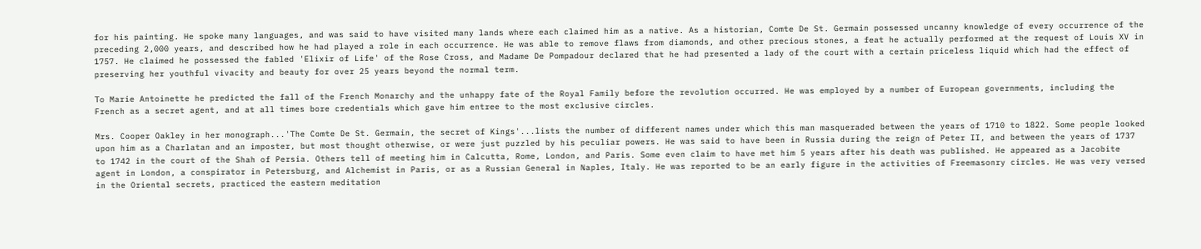for his painting. He spoke many languages, and was said to have visited many lands where each claimed him as a native. As a historian, Comte De St. Germain possessed uncanny knowledge of every occurrence of the preceding 2,000 years, and described how he had played a role in each occurrence. He was able to remove flaws from diamonds, and other precious stones, a feat he actually performed at the request of Louis XV in 1757. He claimed he possessed the fabled 'Elixir of Life' of the Rose Cross, and Madame De Pompadour declared that he had presented a lady of the court with a certain priceless liquid which had the effect of preserving her youthful vivacity and beauty for over 25 years beyond the normal term.

To Marie Antoinette he predicted the fall of the French Monarchy and the unhappy fate of the Royal Family before the revolution occurred. He was employed by a number of European governments, including the French as a secret agent, and at all times bore credentials which gave him entree to the most exclusive circles.

Mrs. Cooper Oakley in her monograph...'The Comte De St. Germain, the secret of Kings'...lists the number of different names under which this man masqueraded between the years of 1710 to 1822. Some people looked upon him as a Charlatan and an imposter, but most thought otherwise, or were just puzzled by his peculiar powers. He was said to have been in Russia during the reign of Peter II, and between the years of 1737 to 1742 in the court of the Shah of Persia. Others tell of meeting him in Calcutta, Rome, London, and Paris. Some even claim to have met him 5 years after his death was published. He appeared as a Jacobite agent in London, a conspirator in Petersburg, and Alchemist in Paris, or as a Russian General in Naples, Italy. He was reported to be an early figure in the activities of Freemasonry circles. He was very versed in the Oriental secrets, practiced the eastern meditation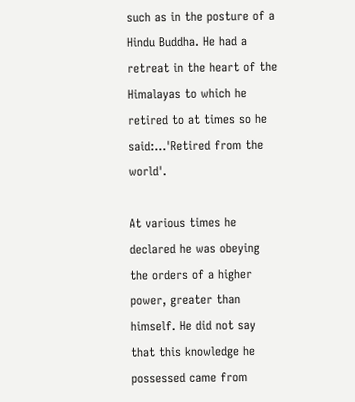such as in the posture of a Hindu Buddha. He had a retreat in the heart of the Himalayas to which he retired to at times so he said:...'Retired from the world'.

At various times he declared he was obeying the orders of a higher power, greater than himself. He did not say that this knowledge he possessed came from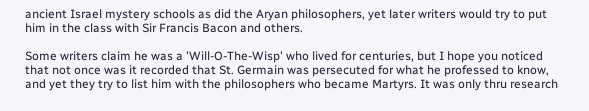ancient Israel mystery schools as did the Aryan philosophers, yet later writers would try to put him in the class with Sir Francis Bacon and others.

Some writers claim he was a 'Will-O-The-Wisp' who lived for centuries, but I hope you noticed that not once was it recorded that St. Germain was persecuted for what he professed to know, and yet they try to list him with the philosophers who became Martyrs. It was only thru research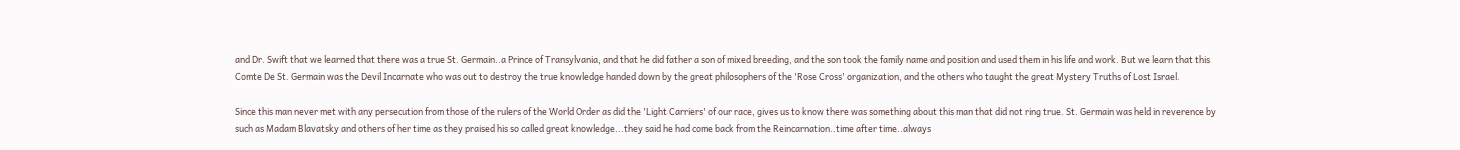and Dr. Swift that we learned that there was a true St. Germain..a Prince of Transylvania, and that he did father a son of mixed breeding, and the son took the family name and position and used them in his life and work. But we learn that this Comte De St. Germain was the Devil Incarnate who was out to destroy the true knowledge handed down by the great philosophers of the 'Rose Cross' organization, and the others who taught the great Mystery Truths of Lost Israel.

Since this man never met with any persecution from those of the rulers of the World Order as did the 'Light Carriers' of our race, gives us to know there was something about this man that did not ring true. St. Germain was held in reverence by such as Madam Blavatsky and others of her time as they praised his so called great knowledge...they said he had come back from the Reincarnation..time after time..always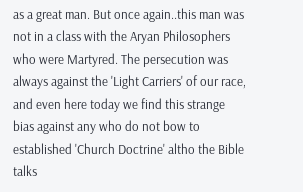as a great man. But once again..this man was not in a class with the Aryan Philosophers who were Martyred. The persecution was always against the 'Light Carriers' of our race, and even here today we find this strange bias against any who do not bow to established 'Church Doctrine' altho the Bible talks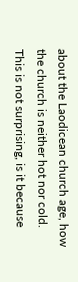about the Laodicean church age, how the church is neither hot nor cold. This is not surprising, is it because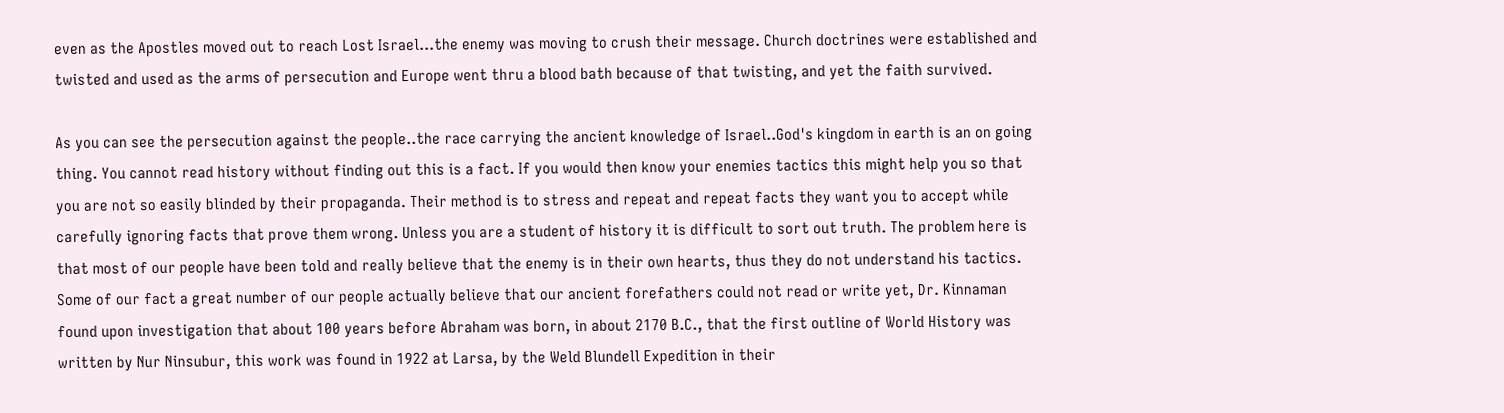even as the Apostles moved out to reach Lost Israel...the enemy was moving to crush their message. Church doctrines were established and twisted and used as the arms of persecution and Europe went thru a blood bath because of that twisting, and yet the faith survived.

As you can see the persecution against the people..the race carrying the ancient knowledge of Israel..God's kingdom in earth is an on going thing. You cannot read history without finding out this is a fact. If you would then know your enemies tactics this might help you so that you are not so easily blinded by their propaganda. Their method is to stress and repeat and repeat facts they want you to accept while carefully ignoring facts that prove them wrong. Unless you are a student of history it is difficult to sort out truth. The problem here is that most of our people have been told and really believe that the enemy is in their own hearts, thus they do not understand his tactics. Some of our fact a great number of our people actually believe that our ancient forefathers could not read or write yet, Dr. Kinnaman found upon investigation that about 100 years before Abraham was born, in about 2170 B.C., that the first outline of World History was written by Nur Ninsubur, this work was found in 1922 at Larsa, by the Weld Blundell Expedition in their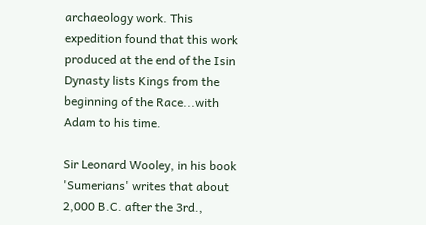archaeology work. This expedition found that this work produced at the end of the Isin Dynasty lists Kings from the beginning of the Race...with Adam to his time.

Sir Leonard Wooley, in his book 'Sumerians' writes that about 2,000 B.C. after the 3rd.,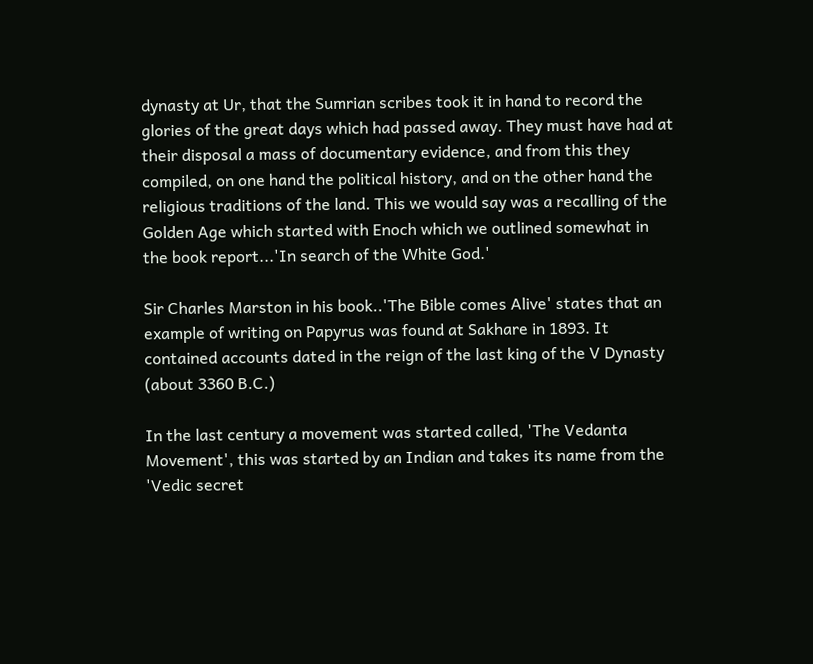dynasty at Ur, that the Sumrian scribes took it in hand to record the glories of the great days which had passed away. They must have had at their disposal a mass of documentary evidence, and from this they compiled, on one hand the political history, and on the other hand the religious traditions of the land. This we would say was a recalling of the Golden Age which started with Enoch which we outlined somewhat in the book report...'In search of the White God.'

Sir Charles Marston in his book..'The Bible comes Alive' states that an example of writing on Papyrus was found at Sakhare in 1893. It contained accounts dated in the reign of the last king of the V Dynasty (about 3360 B.C.)

In the last century a movement was started called, 'The Vedanta Movement', this was started by an Indian and takes its name from the 'Vedic secret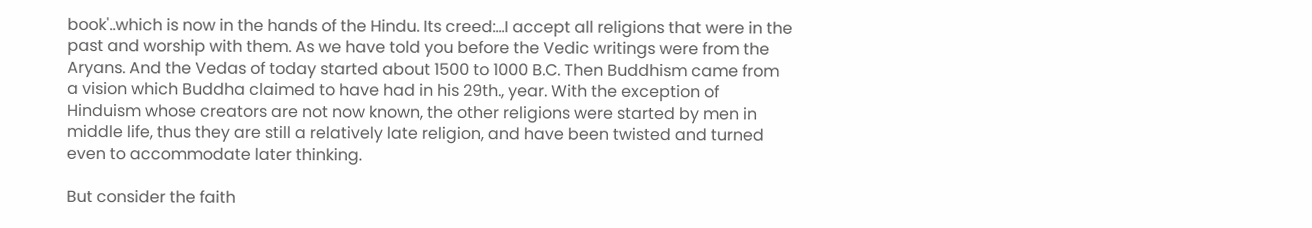book'..which is now in the hands of the Hindu. Its creed:...I accept all religions that were in the past and worship with them. As we have told you before the Vedic writings were from the Aryans. And the Vedas of today started about 1500 to 1000 B.C. Then Buddhism came from a vision which Buddha claimed to have had in his 29th., year. With the exception of Hinduism whose creators are not now known, the other religions were started by men in middle life, thus they are still a relatively late religion, and have been twisted and turned even to accommodate later thinking.

But consider the faith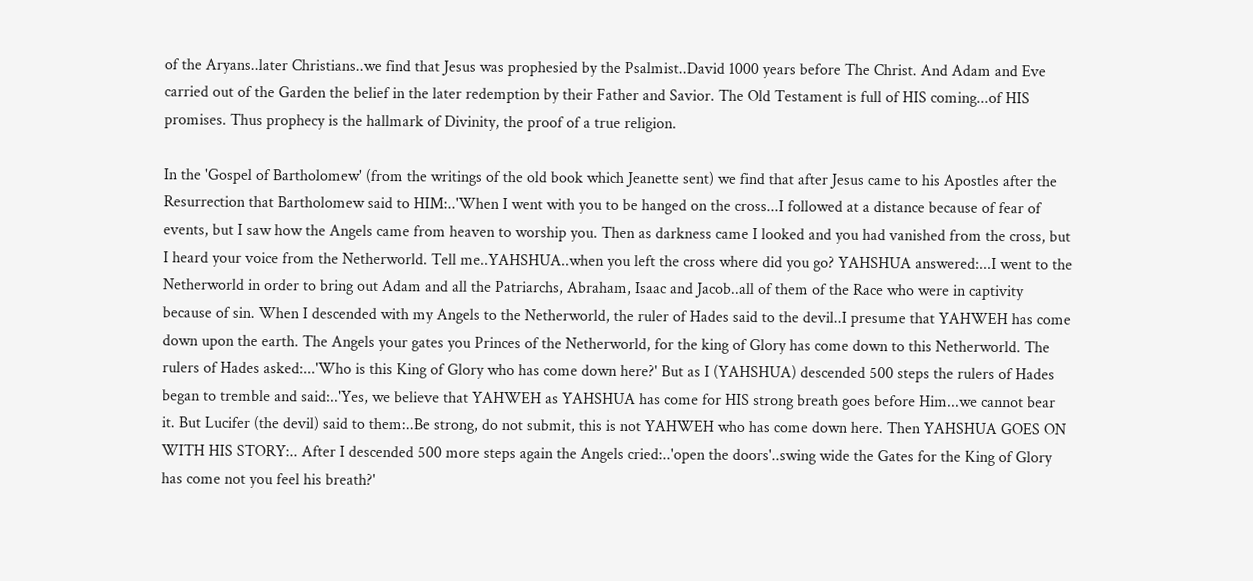of the Aryans..later Christians..we find that Jesus was prophesied by the Psalmist..David 1000 years before The Christ. And Adam and Eve carried out of the Garden the belief in the later redemption by their Father and Savior. The Old Testament is full of HIS coming...of HIS promises. Thus prophecy is the hallmark of Divinity, the proof of a true religion.

In the 'Gospel of Bartholomew' (from the writings of the old book which Jeanette sent) we find that after Jesus came to his Apostles after the Resurrection that Bartholomew said to HIM:..'When I went with you to be hanged on the cross...I followed at a distance because of fear of events, but I saw how the Angels came from heaven to worship you. Then as darkness came I looked and you had vanished from the cross, but I heard your voice from the Netherworld. Tell me..YAHSHUA..when you left the cross where did you go? YAHSHUA answered:...I went to the Netherworld in order to bring out Adam and all the Patriarchs, Abraham, Isaac and Jacob..all of them of the Race who were in captivity because of sin. When I descended with my Angels to the Netherworld, the ruler of Hades said to the devil..I presume that YAHWEH has come down upon the earth. The Angels your gates you Princes of the Netherworld, for the king of Glory has come down to this Netherworld. The rulers of Hades asked:...'Who is this King of Glory who has come down here?' But as I (YAHSHUA) descended 500 steps the rulers of Hades began to tremble and said:..'Yes, we believe that YAHWEH as YAHSHUA has come for HIS strong breath goes before Him...we cannot bear it. But Lucifer (the devil) said to them:..Be strong, do not submit, this is not YAHWEH who has come down here. Then YAHSHUA GOES ON WITH HIS STORY:.. After I descended 500 more steps again the Angels cried:..'open the doors'..swing wide the Gates for the King of Glory has come not you feel his breath?'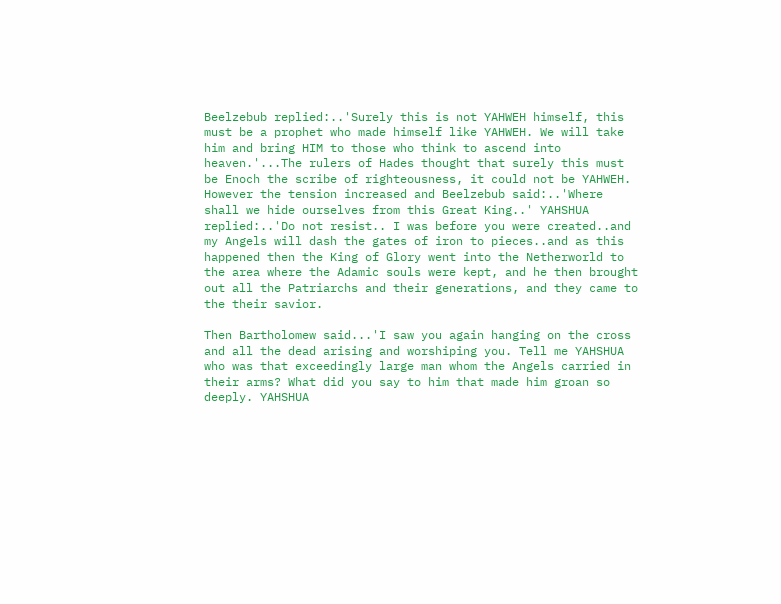Beelzebub replied:..'Surely this is not YAHWEH himself, this must be a prophet who made himself like YAHWEH. We will take him and bring HIM to those who think to ascend into heaven.'...The rulers of Hades thought that surely this must be Enoch the scribe of righteousness, it could not be YAHWEH. However the tension increased and Beelzebub said:..'Where shall we hide ourselves from this Great King..' YAHSHUA replied:..'Do not resist.. I was before you were created..and my Angels will dash the gates of iron to pieces..and as this happened then the King of Glory went into the Netherworld to the area where the Adamic souls were kept, and he then brought out all the Patriarchs and their generations, and they came to the their savior.

Then Bartholomew said...'I saw you again hanging on the cross and all the dead arising and worshiping you. Tell me YAHSHUA who was that exceedingly large man whom the Angels carried in their arms? What did you say to him that made him groan so deeply. YAHSHUA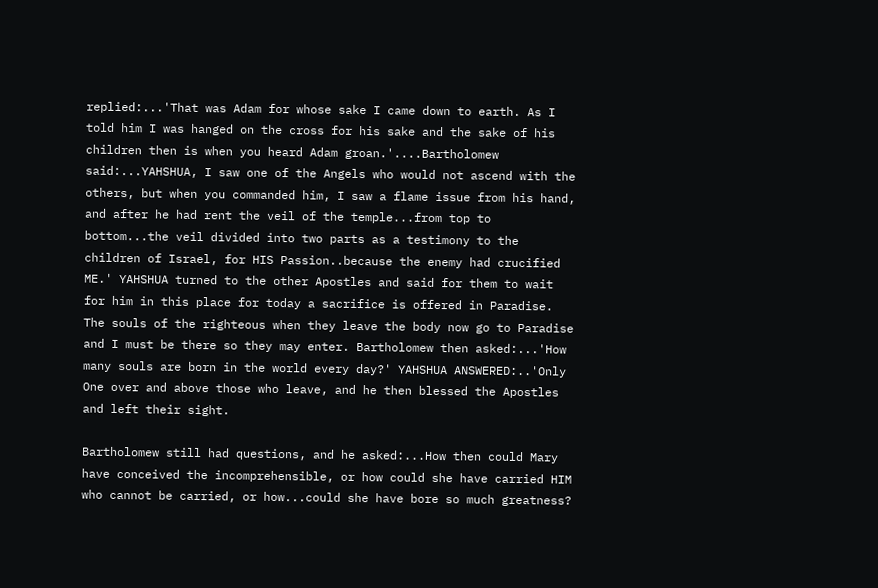replied:...'That was Adam for whose sake I came down to earth. As I told him I was hanged on the cross for his sake and the sake of his children then is when you heard Adam groan.'....Bartholomew said:...YAHSHUA, I saw one of the Angels who would not ascend with the others, but when you commanded him, I saw a flame issue from his hand, and after he had rent the veil of the temple...from top to bottom...the veil divided into two parts as a testimony to the children of Israel, for HIS Passion..because the enemy had crucified ME.' YAHSHUA turned to the other Apostles and said for them to wait for him in this place for today a sacrifice is offered in Paradise. The souls of the righteous when they leave the body now go to Paradise and I must be there so they may enter. Bartholomew then asked:...'How many souls are born in the world every day?' YAHSHUA ANSWERED:..'Only One over and above those who leave, and he then blessed the Apostles and left their sight.

Bartholomew still had questions, and he asked:...How then could Mary have conceived the incomprehensible, or how could she have carried HIM who cannot be carried, or how...could she have bore so much greatness?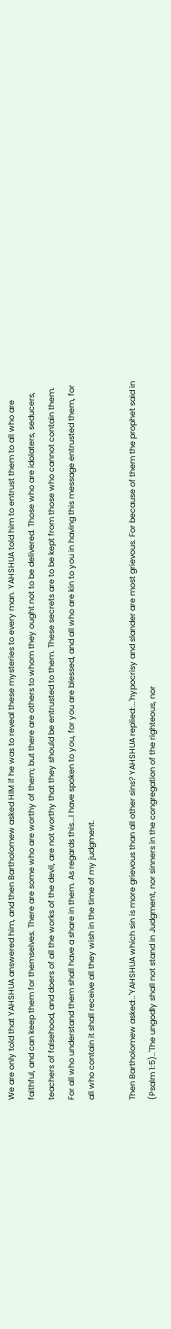We are only told that YAHSHUA answered him, and then Bartholomew asked HIM if he was to reveal these mysteries to every man. YAHSHUA told him to entrust them to all who are faithful, and can keep them for themselves. There are some who are worthy of them; but there are others to whom they ought not to be delivered. Those who are idolaters, seducers, teachers of falsehood, and doers of all the works of the devil, are not worthy that they should be entrusted to them. These secrets are to be kept from those who cannot contain them. For all who understand them shall have a share in them. As regards this...I have spoken to you, for you are blessed, and all who are kin to you in having this message entrusted them, for all who contain it shall receive all they wish in the time of my judgment.

Then Bartholomew asked:..'YAHSHUA which sin is more grievous than all other sins? YAHSHUA replied:...'hypocrisy and slander are most grievous. For because of them the prophet said in (Psalm 1:5)..'The ungodly shall not stand in Judgment, nor sinners in the congregation of the righteous, nor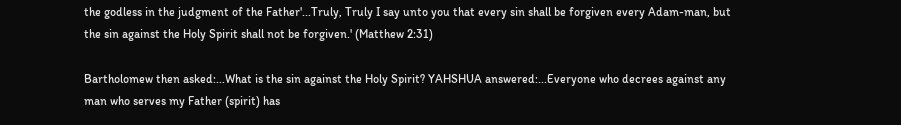the godless in the judgment of the Father'...Truly, Truly I say unto you that every sin shall be forgiven every Adam-man, but the sin against the Holy Spirit shall not be forgiven.' (Matthew 2:31)

Bartholomew then asked:...What is the sin against the Holy Spirit? YAHSHUA answered:...Everyone who decrees against any man who serves my Father (spirit) has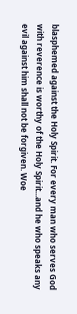blasphemed against the Holy Spirit. For every man who serves God with reverence is worthy of the Holy Spirit...and he who speaks any evil against him shall not be forgiven. Woe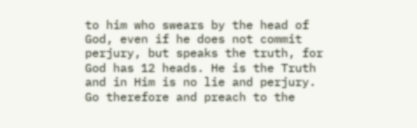to him who swears by the head of God, even if he does not commit perjury, but speaks the truth, for God has 12 heads. He is the Truth and in Him is no lie and perjury. Go therefore and preach to the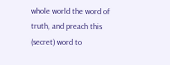whole world the word of truth, and preach this (secret) word to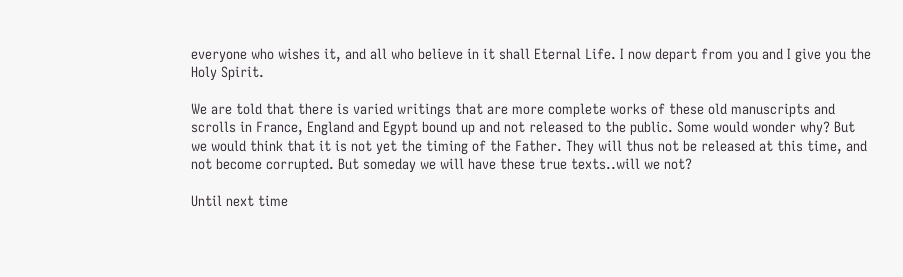everyone who wishes it, and all who believe in it shall Eternal Life. I now depart from you and I give you the Holy Spirit.

We are told that there is varied writings that are more complete works of these old manuscripts and scrolls in France, England and Egypt bound up and not released to the public. Some would wonder why? But we would think that it is not yet the timing of the Father. They will thus not be released at this time, and not become corrupted. But someday we will have these true texts..will we not?

Until next time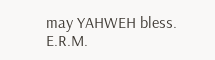may YAHWEH bless. E.R.M.